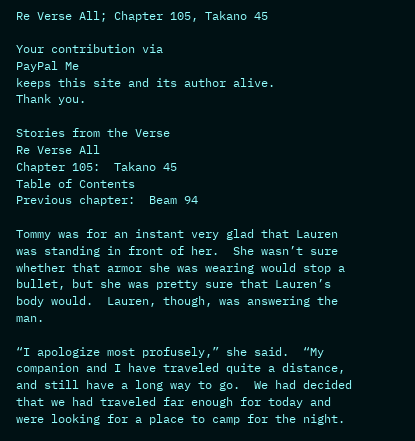Re Verse All; Chapter 105, Takano 45

Your contribution via
PayPal Me
keeps this site and its author alive.
Thank you.

Stories from the Verse
Re Verse All
Chapter 105:  Takano 45
Table of Contents
Previous chapter:  Beam 94

Tommy was for an instant very glad that Lauren was standing in front of her.  She wasn’t sure whether that armor she was wearing would stop a bullet, but she was pretty sure that Lauren’s body would.  Lauren, though, was answering the man.

“I apologize most profusely,” she said.  “My companion and I have traveled quite a distance, and still have a long way to go.  We had decided that we had traveled far enough for today and were looking for a place to camp for the night.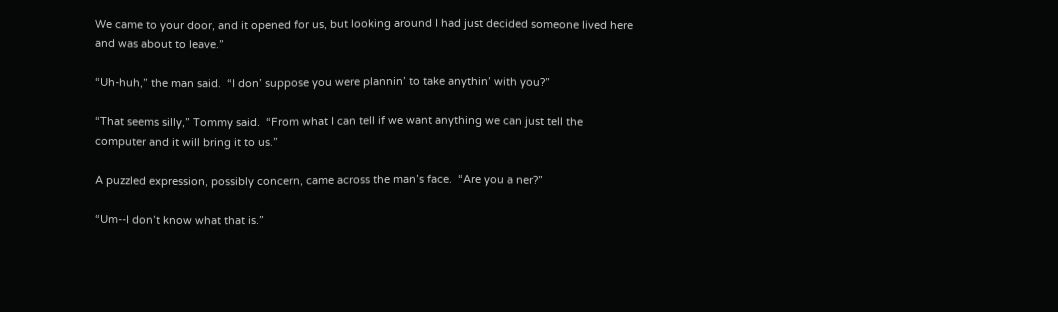We came to your door, and it opened for us, but looking around I had just decided someone lived here and was about to leave.”

“Uh-huh,” the man said.  “I don’ suppose you were plannin’ to take anythin’ with you?”

“That seems silly,” Tommy said.  “From what I can tell if we want anything we can just tell the computer and it will bring it to us.”

A puzzled expression, possibly concern, came across the man’s face.  “Are you a ner?”

“Um--I don’t know what that is.”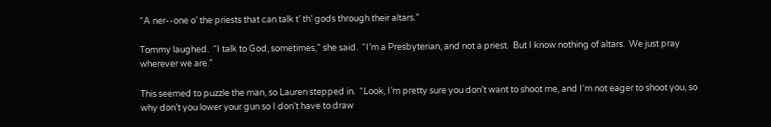“A ner--one o’ the priests that can talk t’ th’ gods through their altars.”

Tommy laughed.  “I talk to God, sometimes,” she said.  “I’m a Presbyterian, and not a priest.  But I know nothing of altars.  We just pray wherever we are.”

This seemed to puzzle the man, so Lauren stepped in.  “Look, I’m pretty sure you don’t want to shoot me, and I’m not eager to shoot you, so why don’t you lower your gun so I don’t have to draw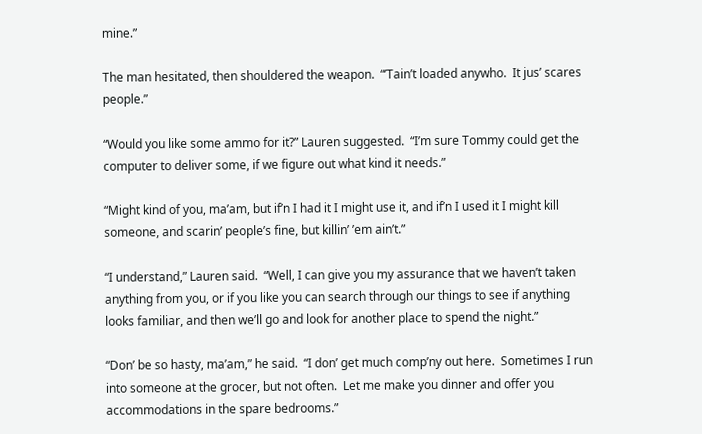mine.”

The man hesitated, then shouldered the weapon.  “’Tain’t loaded anywho.  It jus’ scares people.”

“Would you like some ammo for it?” Lauren suggested.  “I’m sure Tommy could get the computer to deliver some, if we figure out what kind it needs.”

“Might kind of you, ma’am, but if’n I had it I might use it, and if’n I used it I might kill someone, and scarin’ people’s fine, but killin’ ’em ain’t.”

“I understand,” Lauren said.  “Well, I can give you my assurance that we haven’t taken anything from you, or if you like you can search through our things to see if anything looks familiar, and then we’ll go and look for another place to spend the night.”

“Don’ be so hasty, ma’am,” he said.  “I don’ get much comp’ny out here.  Sometimes I run into someone at the grocer, but not often.  Let me make you dinner and offer you accommodations in the spare bedrooms.”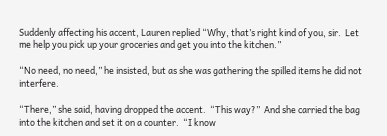Suddenly affecting his accent, Lauren replied “Why, that’s right kind of you, sir.  Let me help you pick up your groceries and get you into the kitchen.”

“No need, no need,” he insisted, but as she was gathering the spilled items he did not interfere.

“There,” she said, having dropped the accent.  “This way?”  And she carried the bag into the kitchen and set it on a counter.  “I know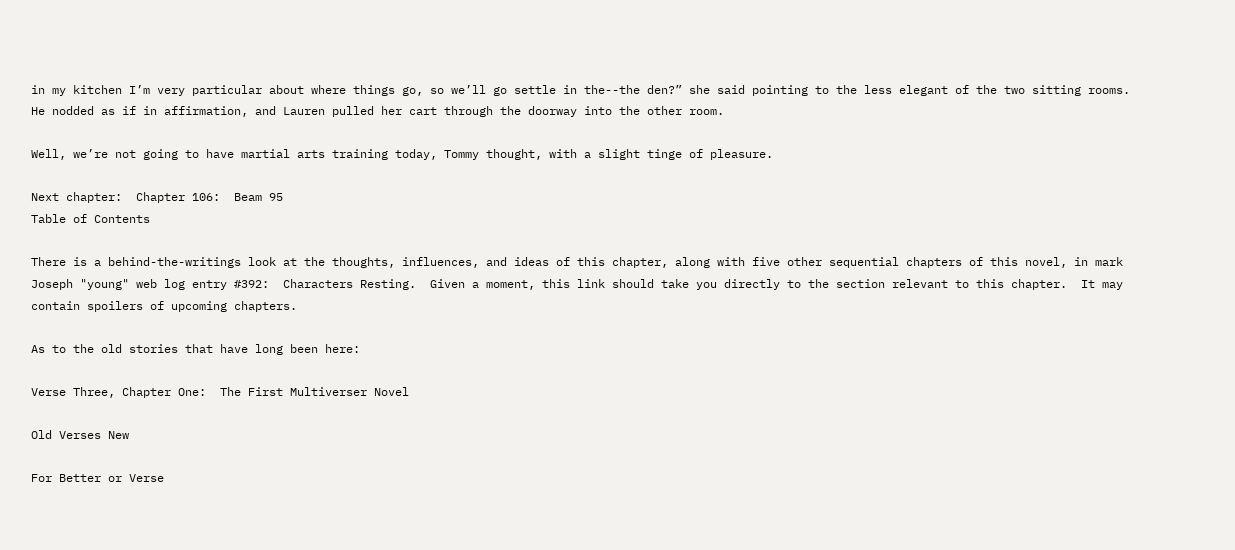in my kitchen I’m very particular about where things go, so we’ll go settle in the--the den?” she said pointing to the less elegant of the two sitting rooms.  He nodded as if in affirmation, and Lauren pulled her cart through the doorway into the other room.

Well, we’re not going to have martial arts training today, Tommy thought, with a slight tinge of pleasure.

Next chapter:  Chapter 106:  Beam 95
Table of Contents

There is a behind-the-writings look at the thoughts, influences, and ideas of this chapter, along with five other sequential chapters of this novel, in mark Joseph "young" web log entry #392:  Characters Resting.  Given a moment, this link should take you directly to the section relevant to this chapter.  It may contain spoilers of upcoming chapters.

As to the old stories that have long been here:

Verse Three, Chapter One:  The First Multiverser Novel

Old Verses New

For Better or Verse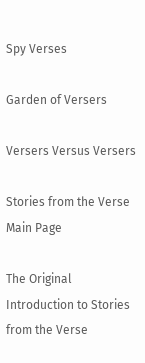Spy Verses

Garden of Versers

Versers Versus Versers

Stories from the Verse Main Page

The Original Introduction to Stories from the Verse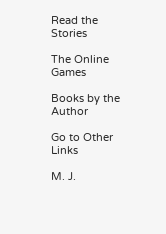Read the Stories

The Online Games

Books by the Author

Go to Other Links

M. J.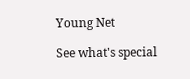Young Net

See what's special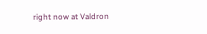right now at Valdron